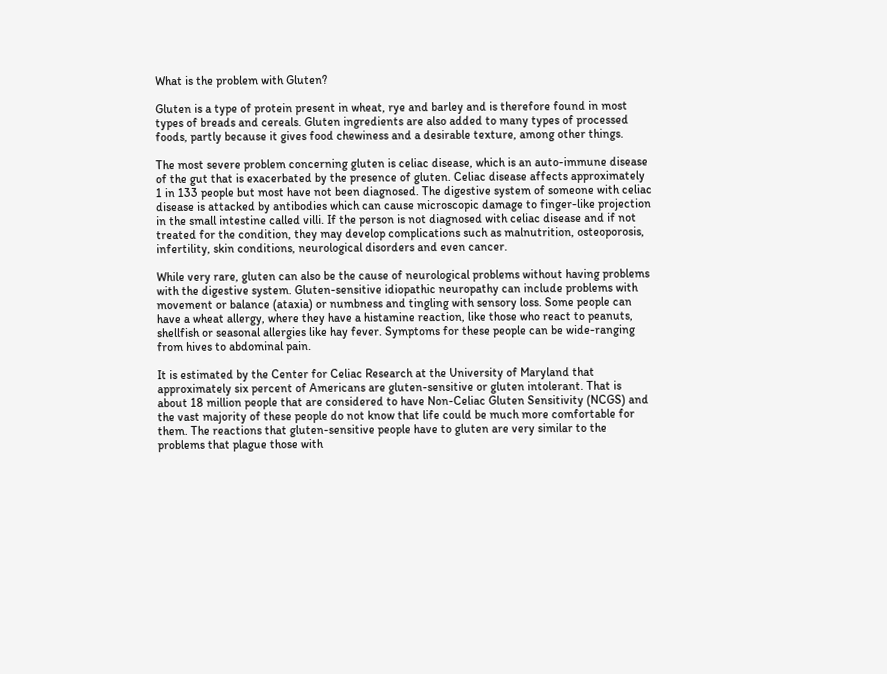What is the problem with Gluten?

Gluten is a type of protein present in wheat, rye and barley and is therefore found in most types of breads and cereals. Gluten ingredients are also added to many types of processed foods, partly because it gives food chewiness and a desirable texture, among other things.

The most severe problem concerning gluten is celiac disease, which is an auto-immune disease of the gut that is exacerbated by the presence of gluten. Celiac disease affects approximately 1 in 133 people but most have not been diagnosed. The digestive system of someone with celiac disease is attacked by antibodies which can cause microscopic damage to finger-like projection in the small intestine called villi. If the person is not diagnosed with celiac disease and if not treated for the condition, they may develop complications such as malnutrition, osteoporosis, infertility, skin conditions, neurological disorders and even cancer.

While very rare, gluten can also be the cause of neurological problems without having problems with the digestive system. Gluten-sensitive idiopathic neuropathy can include problems with movement or balance (ataxia) or numbness and tingling with sensory loss. Some people can have a wheat allergy, where they have a histamine reaction, like those who react to peanuts, shellfish or seasonal allergies like hay fever. Symptoms for these people can be wide-ranging from hives to abdominal pain.

It is estimated by the Center for Celiac Research at the University of Maryland that approximately six percent of Americans are gluten-sensitive or gluten intolerant. That is about 18 million people that are considered to have Non-Celiac Gluten Sensitivity (NCGS) and the vast majority of these people do not know that life could be much more comfortable for them. The reactions that gluten-sensitive people have to gluten are very similar to the problems that plague those with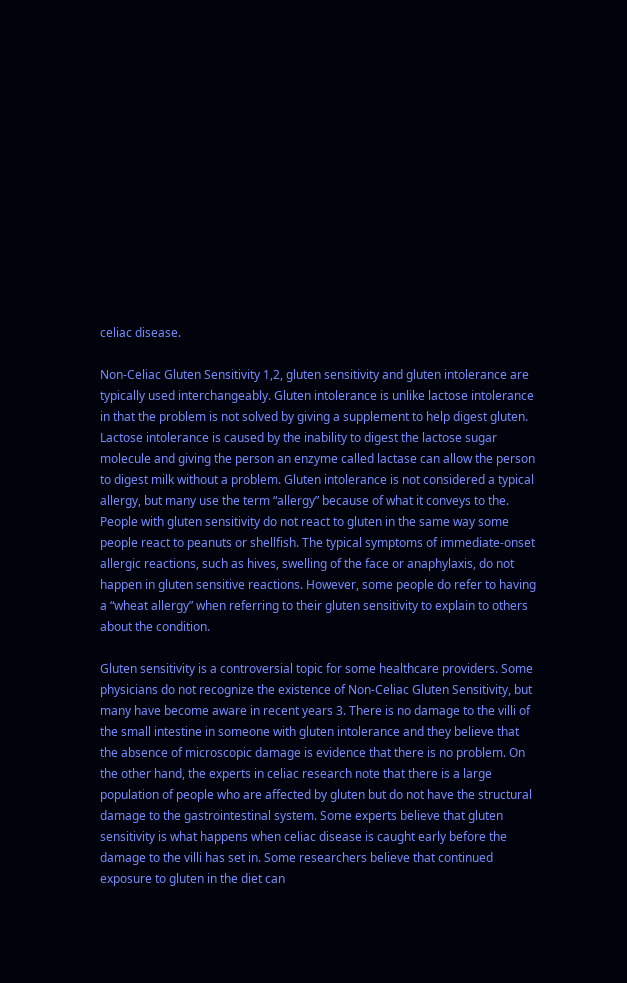celiac disease.

Non-Celiac Gluten Sensitivity 1,2, gluten sensitivity and gluten intolerance are typically used interchangeably. Gluten intolerance is unlike lactose intolerance in that the problem is not solved by giving a supplement to help digest gluten. Lactose intolerance is caused by the inability to digest the lactose sugar molecule and giving the person an enzyme called lactase can allow the person to digest milk without a problem. Gluten intolerance is not considered a typical allergy, but many use the term “allergy” because of what it conveys to the. People with gluten sensitivity do not react to gluten in the same way some people react to peanuts or shellfish. The typical symptoms of immediate-onset allergic reactions, such as hives, swelling of the face or anaphylaxis, do not happen in gluten sensitive reactions. However, some people do refer to having a “wheat allergy” when referring to their gluten sensitivity to explain to others about the condition.

Gluten sensitivity is a controversial topic for some healthcare providers. Some physicians do not recognize the existence of Non-Celiac Gluten Sensitivity, but many have become aware in recent years 3. There is no damage to the villi of the small intestine in someone with gluten intolerance and they believe that the absence of microscopic damage is evidence that there is no problem. On the other hand, the experts in celiac research note that there is a large population of people who are affected by gluten but do not have the structural damage to the gastrointestinal system. Some experts believe that gluten sensitivity is what happens when celiac disease is caught early before the damage to the villi has set in. Some researchers believe that continued exposure to gluten in the diet can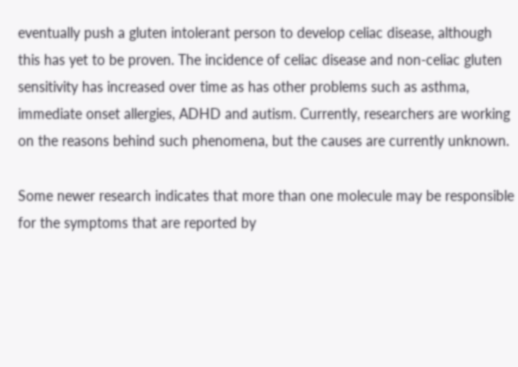eventually push a gluten intolerant person to develop celiac disease, although this has yet to be proven. The incidence of celiac disease and non-celiac gluten sensitivity has increased over time as has other problems such as asthma, immediate onset allergies, ADHD and autism. Currently, researchers are working on the reasons behind such phenomena, but the causes are currently unknown.

Some newer research indicates that more than one molecule may be responsible for the symptoms that are reported by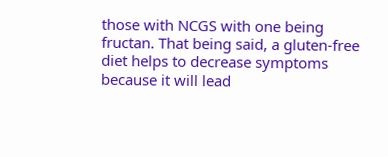those with NCGS with one being fructan. That being said, a gluten-free diet helps to decrease symptoms because it will lead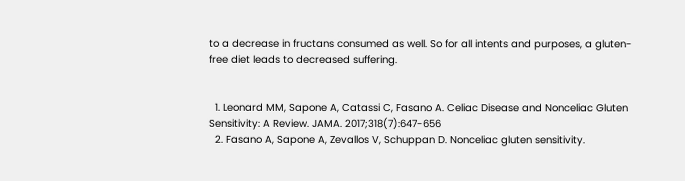to a decrease in fructans consumed as well. So for all intents and purposes, a gluten-free diet leads to decreased suffering.


  1. Leonard MM, Sapone A, Catassi C, Fasano A. Celiac Disease and Nonceliac Gluten Sensitivity: A Review. JAMA. 2017;318(7):647-656
  2. Fasano A, Sapone A, Zevallos V, Schuppan D. Nonceliac gluten sensitivity.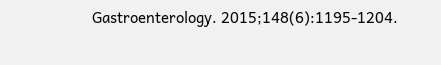Gastroenterology. 2015;148(6):1195-1204.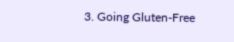3. Going Gluten-Free